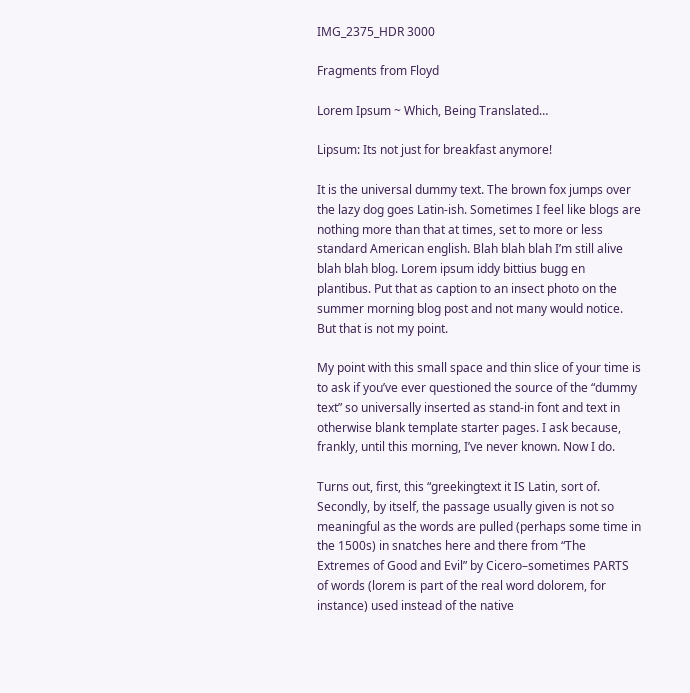IMG_2375_HDR 3000

Fragments from Floyd

Lorem Ipsum ~ Which, Being Translated…

Lipsum: Its not just for breakfast anymore!

It is the universal dummy text. The brown fox jumps over the lazy dog goes Latin-ish. Sometimes I feel like blogs are nothing more than that at times, set to more or less standard American english. Blah blah blah I’m still alive blah blah blog. Lorem ipsum iddy bittius bugg en plantibus. Put that as caption to an insect photo on the summer morning blog post and not many would notice. But that is not my point.

My point with this small space and thin slice of your time is to ask if you’ve ever questioned the source of the “dummy text” so universally inserted as stand-in font and text in otherwise blank template starter pages. I ask because, frankly, until this morning, I’ve never known. Now I do.

Turns out, first, this “greekingtext it IS Latin, sort of. Secondly, by itself, the passage usually given is not so meaningful as the words are pulled (perhaps some time in the 1500s) in snatches here and there from “The Extremes of Good and Evil” by Cicero–sometimes PARTS of words (lorem is part of the real word dolorem, for instance) used instead of the native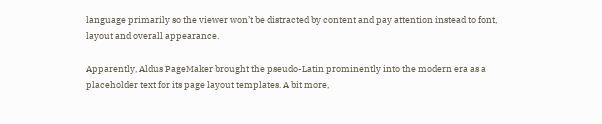language primarily so the viewer won’t be distracted by content and pay attention instead to font, layout and overall appearance.

Apparently, Aldus PageMaker brought the pseudo-Latin prominently into the modern era as a placeholder text for its page layout templates. A bit more,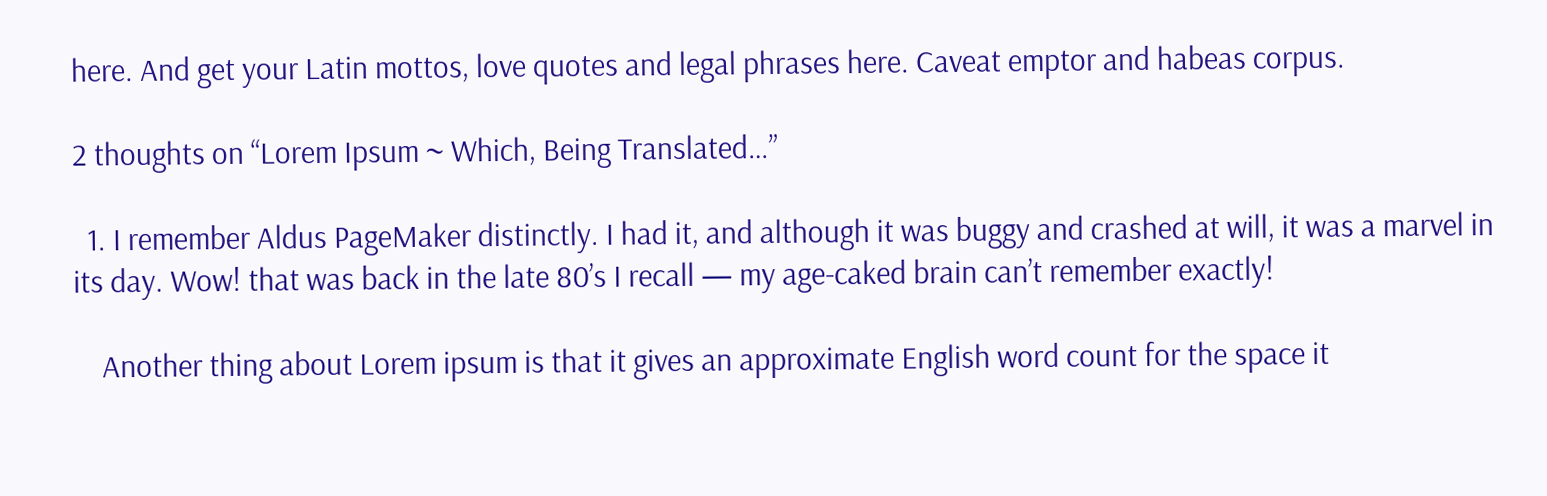here. And get your Latin mottos, love quotes and legal phrases here. Caveat emptor and habeas corpus.

2 thoughts on “Lorem Ipsum ~ Which, Being Translated…”

  1. I remember Aldus PageMaker distinctly. I had it, and although it was buggy and crashed at will, it was a marvel in its day. Wow! that was back in the late 80’s I recall — my age-caked brain can’t remember exactly!

    Another thing about Lorem ipsum is that it gives an approximate English word count for the space it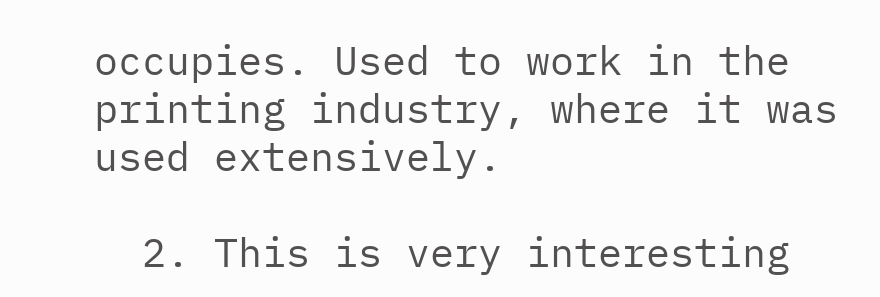occupies. Used to work in the printing industry, where it was used extensively.

  2. This is very interesting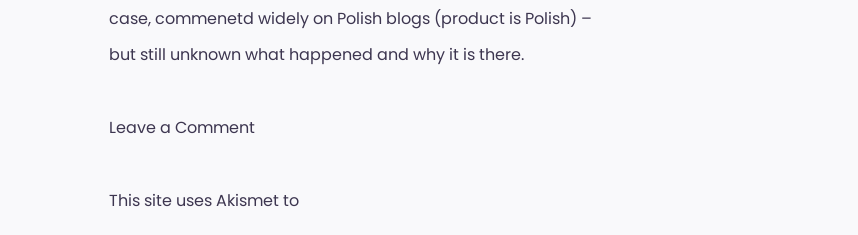case, commenetd widely on Polish blogs (product is Polish) – but still unknown what happened and why it is there.

Leave a Comment

This site uses Akismet to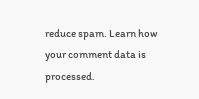reduce spam. Learn how your comment data is processed.